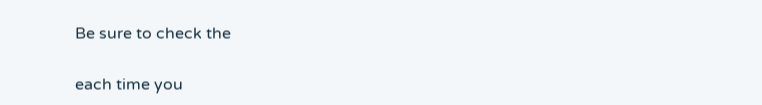Be sure to check the

each time you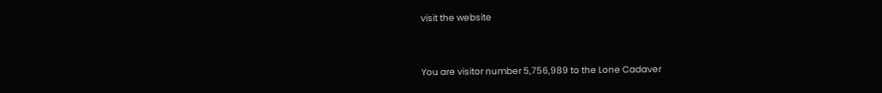visit the website


You are visitor number 5,756,989 to the Lone Cadaver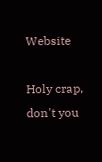Website

Holy crap, don't you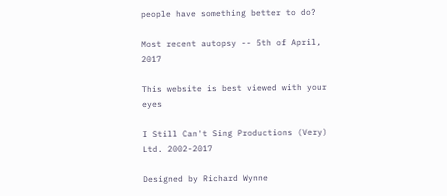people have something better to do?

Most recent autopsy -- 5th of April, 2017

This website is best viewed with your eyes

I Still Can't Sing Productions (Very) Ltd. 2002-2017

Designed by Richard Wynne